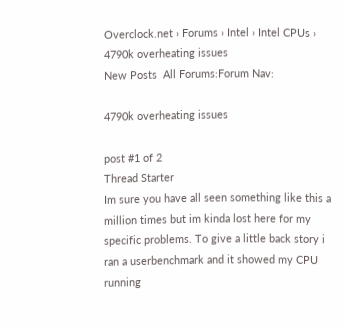Overclock.net › Forums › Intel › Intel CPUs › 4790k overheating issues
New Posts  All Forums:Forum Nav:

4790k overheating issues

post #1 of 2
Thread Starter
Im sure you have all seen something like this a million times but im kinda lost here for my specific problems. To give a little back story i ran a userbenchmark and it showed my CPU running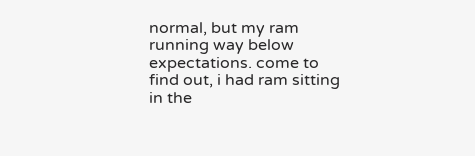normal, but my ram running way below expectations. come to find out, i had ram sitting in the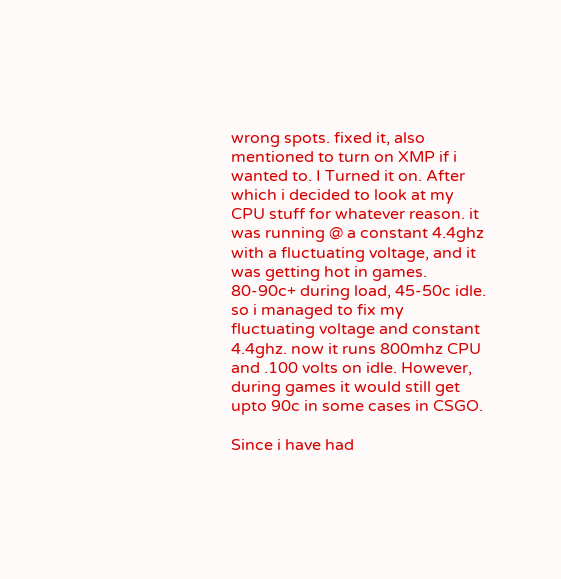wrong spots. fixed it, also mentioned to turn on XMP if i wanted to. I Turned it on. After which i decided to look at my CPU stuff for whatever reason. it was running @ a constant 4.4ghz with a fluctuating voltage, and it was getting hot in games. 80-90c+ during load, 45-50c idle. so i managed to fix my fluctuating voltage and constant 4.4ghz. now it runs 800mhz CPU and .100 volts on idle. However, during games it would still get upto 90c in some cases in CSGO.

Since i have had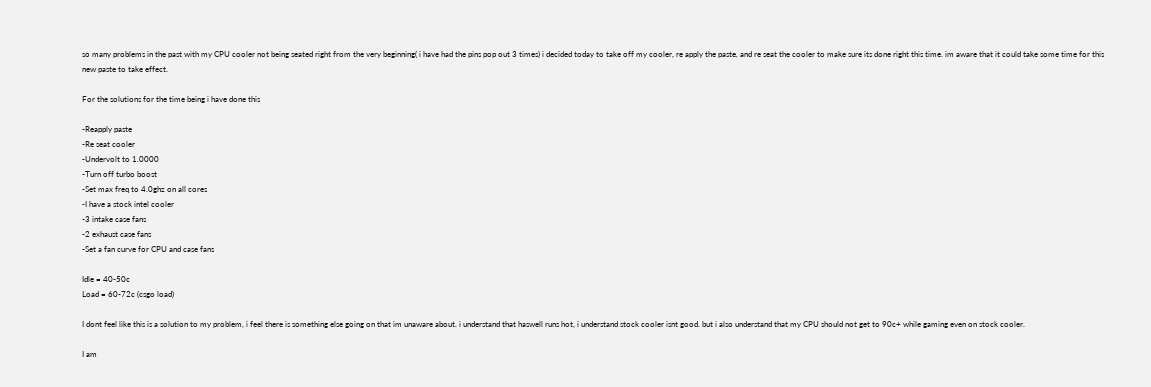so many problems in the past with my CPU cooler not being seated right from the very beginning( i have had the pins pop out 3 times) i decided today to take off my cooler, re apply the paste, and re seat the cooler to make sure its done right this time. im aware that it could take some time for this new paste to take effect.

For the solutions for the time being i have done this

-Reapply paste
-Re seat cooler
-Undervolt to 1.0000
-Turn off turbo boost
-Set max freq to 4.0ghz on all cores
-I have a stock intel cooler
-3 intake case fans
-2 exhaust case fans
-Set a fan curve for CPU and case fans

Idle = 40-50c
Load = 60-72c (csgo load)

I dont feel like this is a solution to my problem, i feel there is something else going on that im unaware about. i understand that haswell runs hot, i understand stock cooler isnt good. but i also understand that my CPU should not get to 90c+ while gaming even on stock cooler.

I am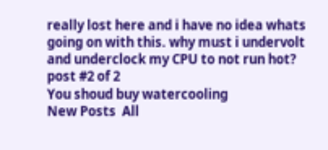really lost here and i have no idea whats going on with this. why must i undervolt and underclock my CPU to not run hot?
post #2 of 2
You shoud buy watercooling
New Posts  All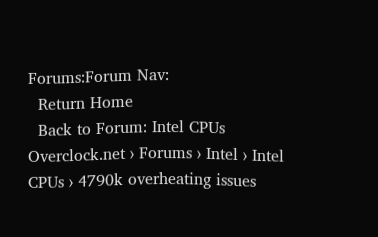Forums:Forum Nav:
  Return Home
  Back to Forum: Intel CPUs
Overclock.net › Forums › Intel › Intel CPUs › 4790k overheating issues